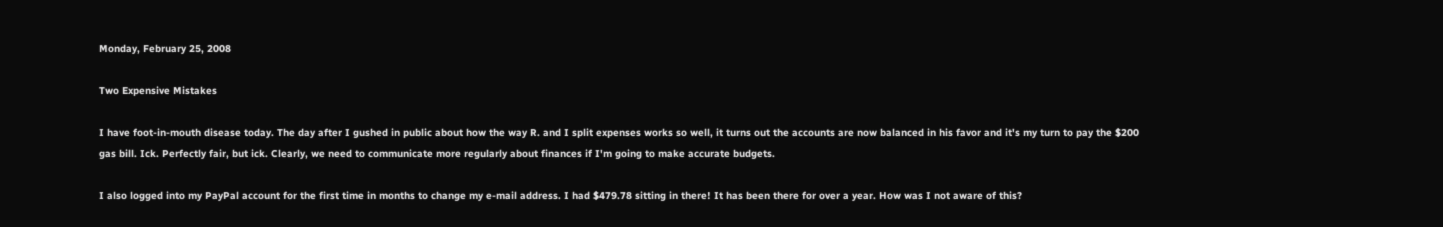Monday, February 25, 2008

Two Expensive Mistakes

I have foot-in-mouth disease today. The day after I gushed in public about how the way R. and I split expenses works so well, it turns out the accounts are now balanced in his favor and it's my turn to pay the $200 gas bill. Ick. Perfectly fair, but ick. Clearly, we need to communicate more regularly about finances if I'm going to make accurate budgets.

I also logged into my PayPal account for the first time in months to change my e-mail address. I had $479.78 sitting in there! It has been there for over a year. How was I not aware of this?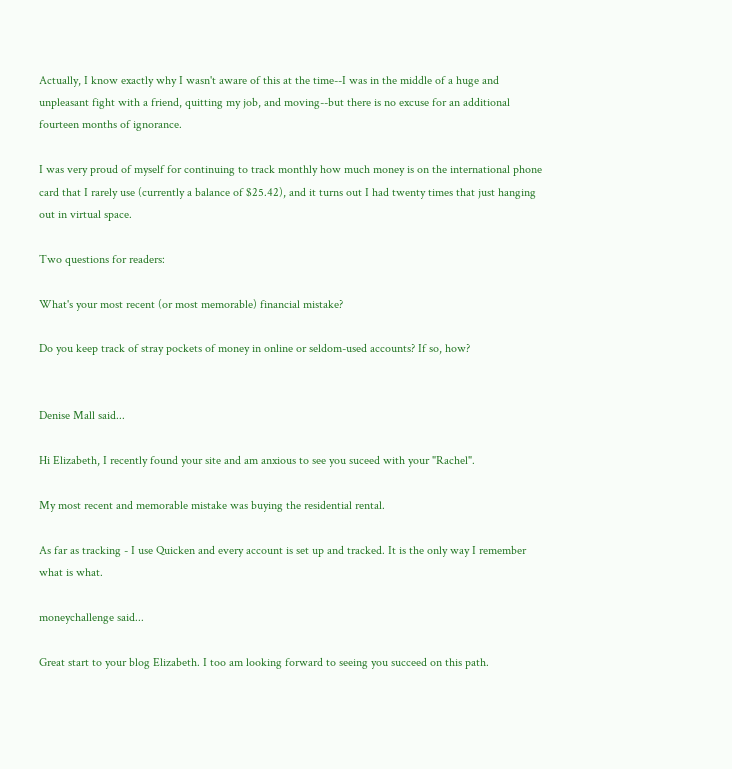Actually, I know exactly why I wasn't aware of this at the time--I was in the middle of a huge and unpleasant fight with a friend, quitting my job, and moving--but there is no excuse for an additional fourteen months of ignorance.

I was very proud of myself for continuing to track monthly how much money is on the international phone card that I rarely use (currently a balance of $25.42), and it turns out I had twenty times that just hanging out in virtual space.

Two questions for readers:

What's your most recent (or most memorable) financial mistake?

Do you keep track of stray pockets of money in online or seldom-used accounts? If so, how?


Denise Mall said...

Hi Elizabeth, I recently found your site and am anxious to see you suceed with your "Rachel".

My most recent and memorable mistake was buying the residential rental.

As far as tracking - I use Quicken and every account is set up and tracked. It is the only way I remember what is what.

moneychallenge said...

Great start to your blog Elizabeth. I too am looking forward to seeing you succeed on this path.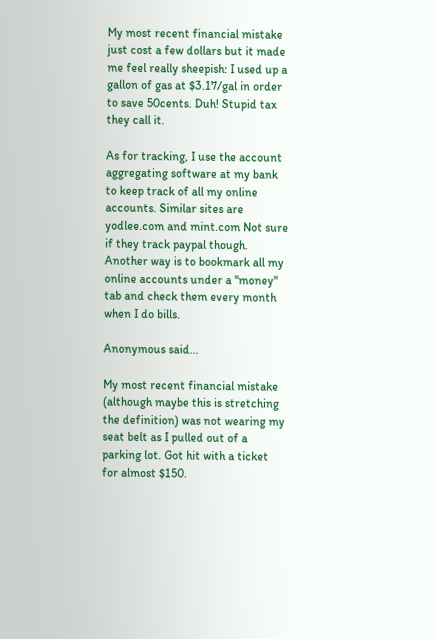My most recent financial mistake just cost a few dollars but it made me feel really sheepish: I used up a gallon of gas at $3.17/gal in order to save 50cents. Duh! Stupid tax they call it.

As for tracking, I use the account aggregating software at my bank to keep track of all my online accounts. Similar sites are yodlee.com and mint.com Not sure if they track paypal though. Another way is to bookmark all my online accounts under a "money" tab and check them every month when I do bills.

Anonymous said...

My most recent financial mistake (although maybe this is stretching the definition) was not wearing my seat belt as I pulled out of a parking lot. Got hit with a ticket for almost $150.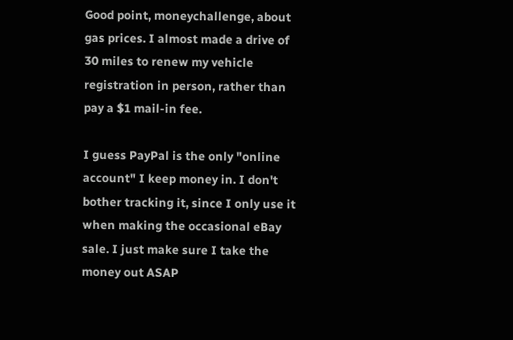Good point, moneychallenge, about gas prices. I almost made a drive of 30 miles to renew my vehicle registration in person, rather than pay a $1 mail-in fee.

I guess PayPal is the only "online account" I keep money in. I don't bother tracking it, since I only use it when making the occasional eBay sale. I just make sure I take the money out ASAP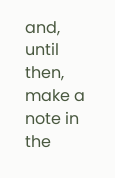and, until then, make a note in the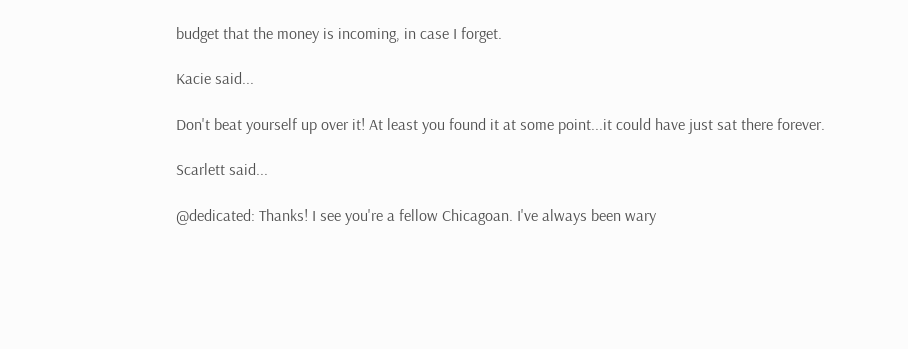budget that the money is incoming, in case I forget.

Kacie said...

Don't beat yourself up over it! At least you found it at some point...it could have just sat there forever.

Scarlett said...

@dedicated: Thanks! I see you're a fellow Chicagoan. I've always been wary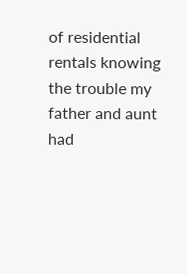of residential rentals knowing the trouble my father and aunt had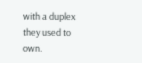with a duplex they used to own.